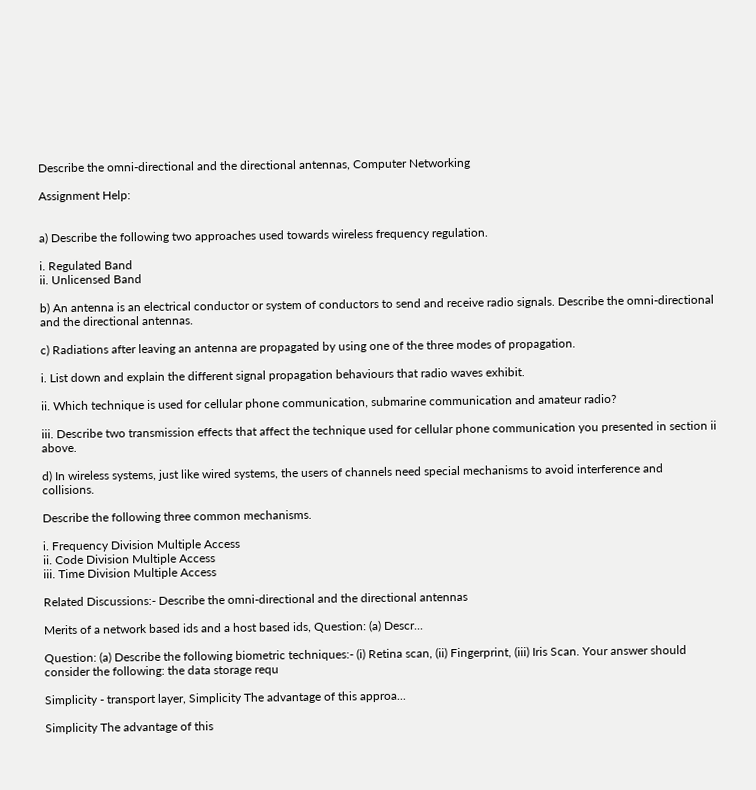Describe the omni-directional and the directional antennas, Computer Networking

Assignment Help:


a) Describe the following two approaches used towards wireless frequency regulation.

i. Regulated Band
ii. Unlicensed Band

b) An antenna is an electrical conductor or system of conductors to send and receive radio signals. Describe the omni-directional and the directional antennas.

c) Radiations after leaving an antenna are propagated by using one of the three modes of propagation.

i. List down and explain the different signal propagation behaviours that radio waves exhibit.

ii. Which technique is used for cellular phone communication, submarine communication and amateur radio?

iii. Describe two transmission effects that affect the technique used for cellular phone communication you presented in section ii above.

d) In wireless systems, just like wired systems, the users of channels need special mechanisms to avoid interference and collisions.

Describe the following three common mechanisms.

i. Frequency Division Multiple Access
ii. Code Division Multiple Access
iii. Time Division Multiple Access

Related Discussions:- Describe the omni-directional and the directional antennas

Merits of a network based ids and a host based ids, Question: (a) Descr...

Question: (a) Describe the following biometric techniques:- (i) Retina scan, (ii) Fingerprint, (iii) Iris Scan. Your answer should consider the following: the data storage requ

Simplicity - transport layer, Simplicity The advantage of this approa...

Simplicity The advantage of this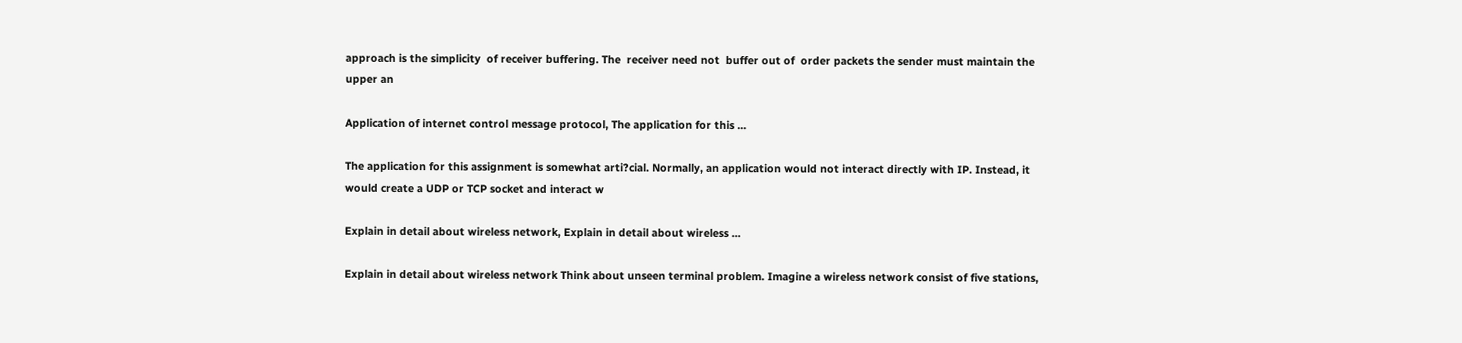approach is the simplicity  of receiver buffering. The  receiver need not  buffer out of  order packets the sender must maintain the upper an

Application of internet control message protocol, The application for this ...

The application for this assignment is somewhat arti?cial. Normally, an application would not interact directly with IP. Instead, it would create a UDP or TCP socket and interact w

Explain in detail about wireless network, Explain in detail about wireless ...

Explain in detail about wireless network Think about unseen terminal problem. Imagine a wireless network consist of five stations,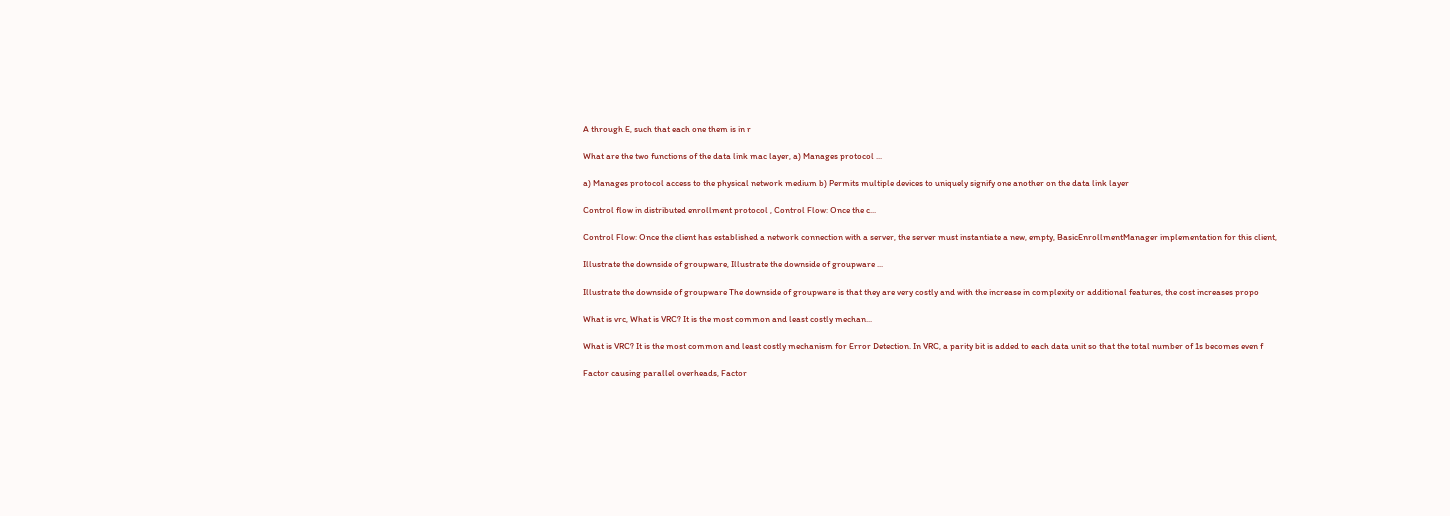A through E, such that each one them is in r

What are the two functions of the data link mac layer, a) Manages protocol ...

a) Manages protocol access to the physical network medium b) Permits multiple devices to uniquely signify one another on the data link layer

Control flow in distributed enrollment protocol , Control Flow: Once the c...

Control Flow: Once the client has established a network connection with a server, the server must instantiate a new, empty, BasicEnrollmentManager implementation for this client,

Illustrate the downside of groupware, Illustrate the downside of groupware ...

Illustrate the downside of groupware The downside of groupware is that they are very costly and with the increase in complexity or additional features, the cost increases propo

What is vrc, What is VRC? It is the most common and least costly mechan...

What is VRC? It is the most common and least costly mechanism for Error Detection. In VRC, a parity bit is added to each data unit so that the total number of 1s becomes even f

Factor causing parallel overheads, Factor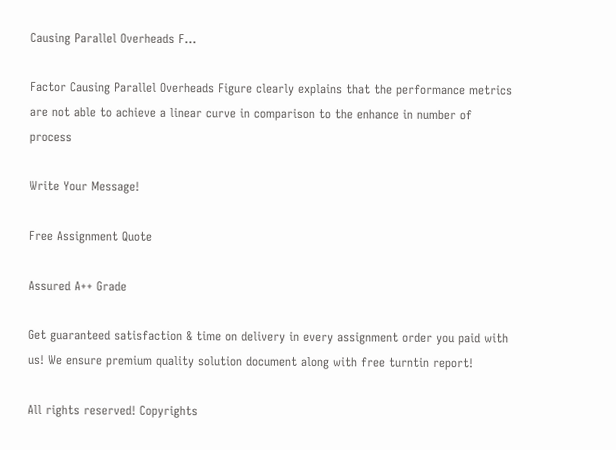Causing Parallel Overheads F...

Factor Causing Parallel Overheads Figure clearly explains that the performance metrics are not able to achieve a linear curve in comparison to the enhance in number of process

Write Your Message!

Free Assignment Quote

Assured A++ Grade

Get guaranteed satisfaction & time on delivery in every assignment order you paid with us! We ensure premium quality solution document along with free turntin report!

All rights reserved! Copyrights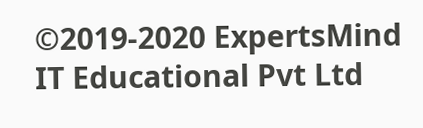©2019-2020 ExpertsMind IT Educational Pvt Ltd